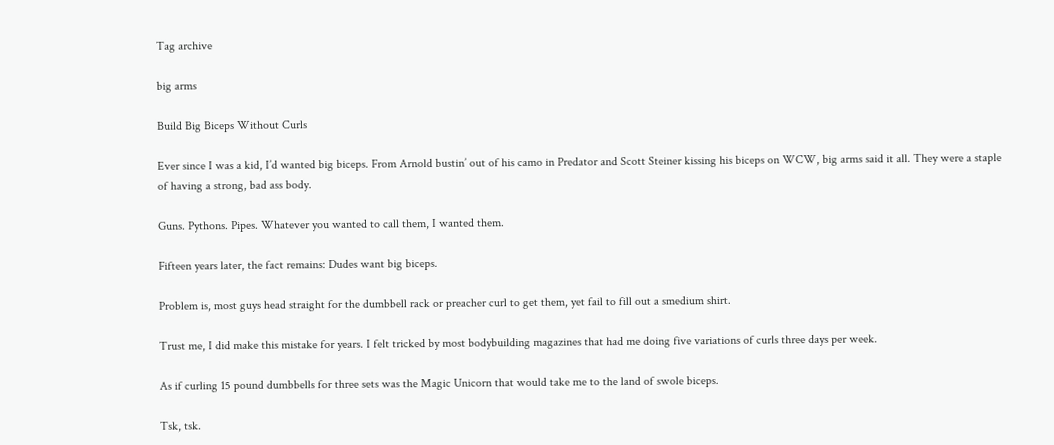Tag archive

big arms

Build Big Biceps Without Curls

Ever since I was a kid, I’d wanted big biceps. From Arnold bustin’ out of his camo in Predator and Scott Steiner kissing his biceps on WCW, big arms said it all. They were a staple of having a strong, bad ass body.

Guns. Pythons. Pipes. Whatever you wanted to call them, I wanted them.

Fifteen years later, the fact remains: Dudes want big biceps.

Problem is, most guys head straight for the dumbbell rack or preacher curl to get them, yet fail to fill out a smedium shirt.

Trust me, I did make this mistake for years. I felt tricked by most bodybuilding magazines that had me doing five variations of curls three days per week.

As if curling 15 pound dumbbells for three sets was the Magic Unicorn that would take me to the land of swole biceps.

Tsk, tsk.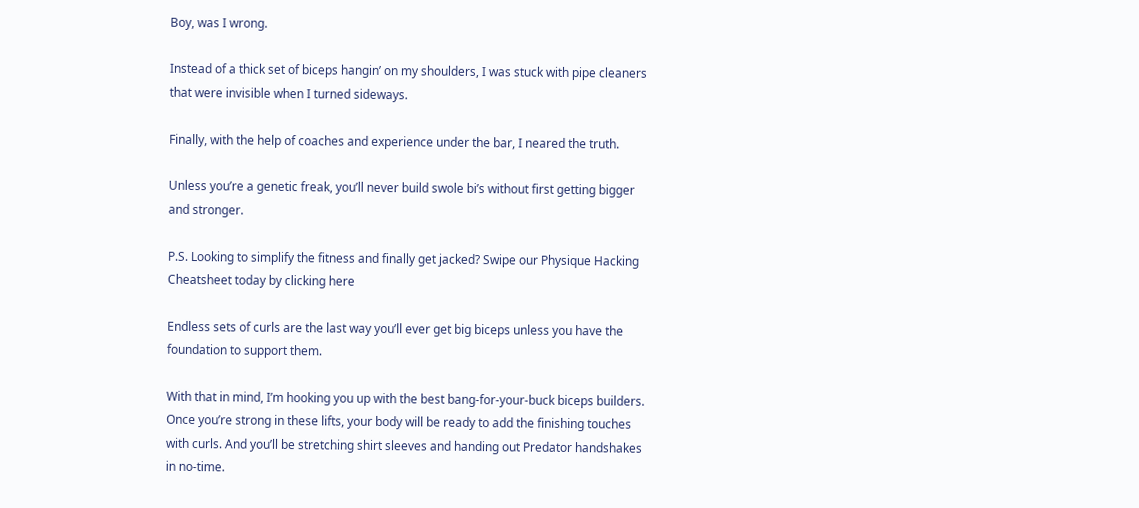Boy, was I wrong.

Instead of a thick set of biceps hangin’ on my shoulders, I was stuck with pipe cleaners that were invisible when I turned sideways.

Finally, with the help of coaches and experience under the bar, I neared the truth.

Unless you’re a genetic freak, you’ll never build swole bi’s without first getting bigger and stronger.

P.S. Looking to simplify the fitness and finally get jacked? Swipe our Physique Hacking Cheatsheet today by clicking here

Endless sets of curls are the last way you’ll ever get big biceps unless you have the foundation to support them.

With that in mind, I’m hooking you up with the best bang-for-your-buck biceps builders. Once you’re strong in these lifts, your body will be ready to add the finishing touches with curls. And you’ll be stretching shirt sleeves and handing out Predator handshakes in no-time.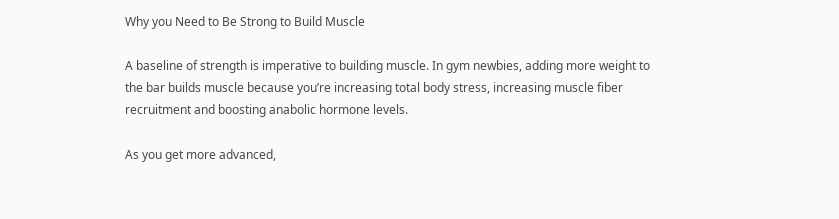Why you Need to Be Strong to Build Muscle

A baseline of strength is imperative to building muscle. In gym newbies, adding more weight to the bar builds muscle because you’re increasing total body stress, increasing muscle fiber recruitment and boosting anabolic hormone levels.

As you get more advanced,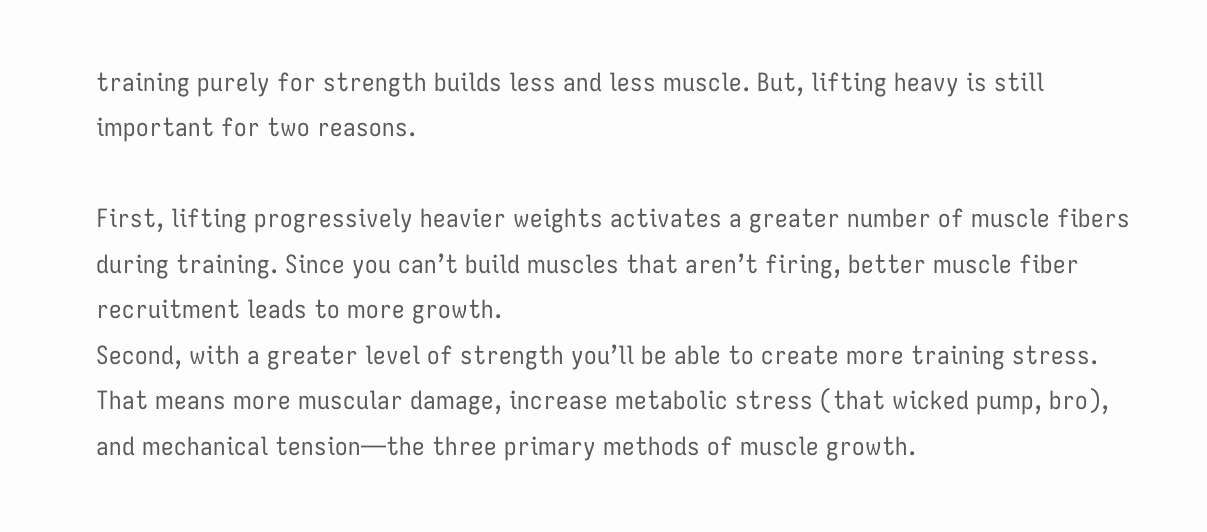training purely for strength builds less and less muscle. But, lifting heavy is still important for two reasons.

First, lifting progressively heavier weights activates a greater number of muscle fibers during training. Since you can’t build muscles that aren’t firing, better muscle fiber recruitment leads to more growth.
Second, with a greater level of strength you’ll be able to create more training stress. That means more muscular damage, increase metabolic stress (that wicked pump, bro), and mechanical tension—the three primary methods of muscle growth.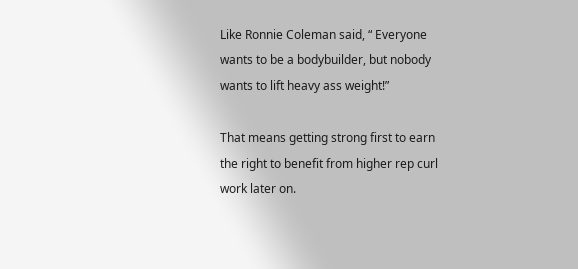Like Ronnie Coleman said, “ Everyone wants to be a bodybuilder, but nobody wants to lift heavy ass weight!”

That means getting strong first to earn the right to benefit from higher rep curl work later on.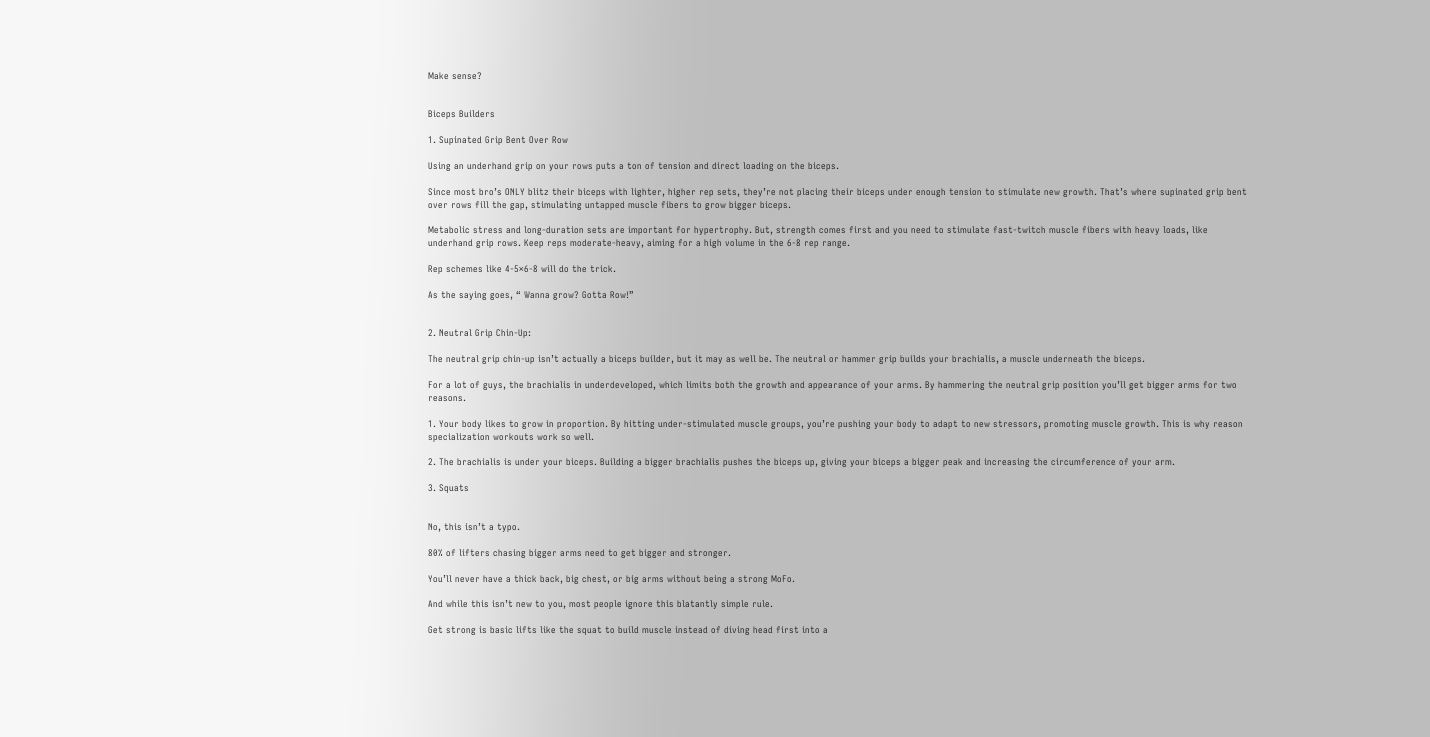Make sense?


Biceps Builders

1. Supinated Grip Bent Over Row

Using an underhand grip on your rows puts a ton of tension and direct loading on the biceps.

Since most bro’s ONLY blitz their biceps with lighter, higher rep sets, they’re not placing their biceps under enough tension to stimulate new growth. That’s where supinated grip bent over rows fill the gap, stimulating untapped muscle fibers to grow bigger biceps.

Metabolic stress and long-duration sets are important for hypertrophy. But, strength comes first and you need to stimulate fast-twitch muscle fibers with heavy loads, like underhand grip rows. Keep reps moderate-heavy, aiming for a high volume in the 6-8 rep range.

Rep schemes like 4-5×6-8 will do the trick.

As the saying goes, “ Wanna grow? Gotta Row!”


2. Neutral Grip Chin-Up:

The neutral grip chin-up isn’t actually a biceps builder, but it may as well be. The neutral or hammer grip builds your brachialis, a muscle underneath the biceps.

For a lot of guys, the brachialis in underdeveloped, which limits both the growth and appearance of your arms. By hammering the neutral grip position you’ll get bigger arms for two reasons.

1. Your body likes to grow in proportion. By hitting under-stimulated muscle groups, you’re pushing your body to adapt to new stressors, promoting muscle growth. This is why reason specialization workouts work so well.

2. The brachialis is under your biceps. Building a bigger brachialis pushes the biceps up, giving your biceps a bigger peak and increasing the circumference of your arm.

3. Squats


No, this isn’t a typo.

80% of lifters chasing bigger arms need to get bigger and stronger.

You’ll never have a thick back, big chest, or big arms without being a strong MoFo.

And while this isn’t new to you, most people ignore this blatantly simple rule.

Get strong is basic lifts like the squat to build muscle instead of diving head first into a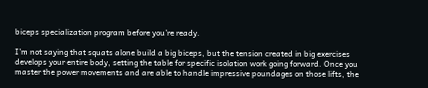biceps specialization program before you’re ready.

I’m not saying that squats alone build a big biceps, but the tension created in big exercises develops your entire body, setting the table for specific isolation work going forward. Once you master the power movements and are able to handle impressive poundages on those lifts, the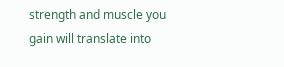strength and muscle you gain will translate into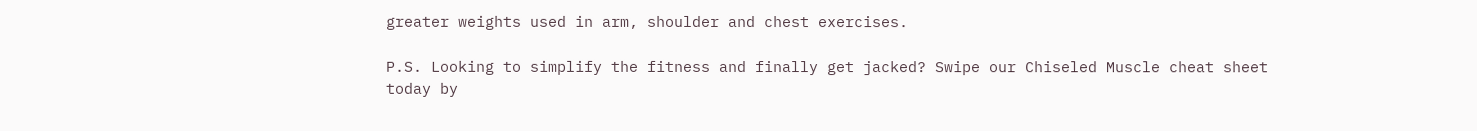greater weights used in arm, shoulder and chest exercises.

P.S. Looking to simplify the fitness and finally get jacked? Swipe our Chiseled Muscle cheat sheet today by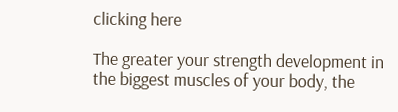clicking here

The greater your strength development in the biggest muscles of your body, the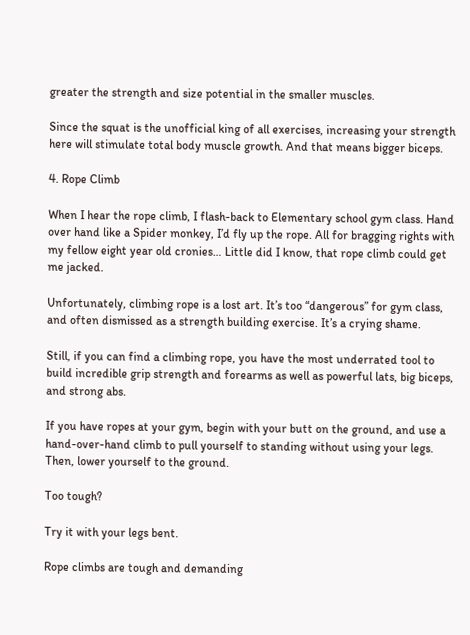greater the strength and size potential in the smaller muscles.

Since the squat is the unofficial king of all exercises, increasing your strength here will stimulate total body muscle growth. And that means bigger biceps.

4. Rope Climb

When I hear the rope climb, I flash-back to Elementary school gym class. Hand over hand like a Spider monkey, I’d fly up the rope. All for bragging rights with my fellow eight year old cronies… Little did I know, that rope climb could get me jacked.

Unfortunately, climbing rope is a lost art. It’s too “dangerous” for gym class, and often dismissed as a strength building exercise. It’s a crying shame.

Still, if you can find a climbing rope, you have the most underrated tool to build incredible grip strength and forearms as well as powerful lats, big biceps, and strong abs.

If you have ropes at your gym, begin with your butt on the ground, and use a hand-over-hand climb to pull yourself to standing without using your legs. Then, lower yourself to the ground.

Too tough?

Try it with your legs bent.

Rope climbs are tough and demanding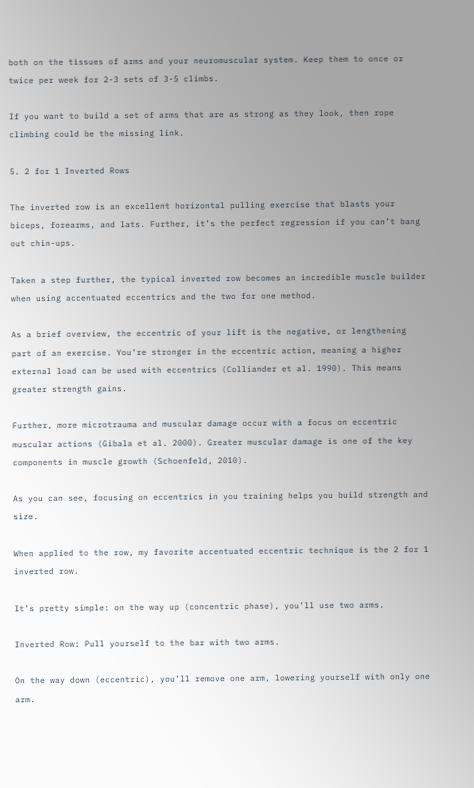both on the tissues of arms and your neuromuscular system. Keep them to once or twice per week for 2-3 sets of 3-5 climbs.

If you want to build a set of arms that are as strong as they look, then rope climbing could be the missing link.

5. 2 for 1 Inverted Rows

The inverted row is an excellent horizontal pulling exercise that blasts your biceps, forearms, and lats. Further, it’s the perfect regression if you can’t bang out chin-ups.

Taken a step further, the typical inverted row becomes an incredible muscle builder when using accentuated eccentrics and the two for one method.

As a brief overview, the eccentric of your lift is the negative, or lengthening part of an exercise. You’re stronger in the eccentric action, meaning a higher external load can be used with eccentrics (Colliander et al. 1990). This means greater strength gains.

Further, more microtrauma and muscular damage occur with a focus on eccentric muscular actions (Gibala et al. 2000). Greater muscular damage is one of the key components in muscle growth (Schoenfeld, 2010).

As you can see, focusing on eccentrics in you training helps you build strength and size.

When applied to the row, my favorite accentuated eccentric technique is the 2 for 1 inverted row.

It’s pretty simple: on the way up (concentric phase), you’ll use two arms.

Inverted Row: Pull yourself to the bar with two arms.

On the way down (eccentric), you’ll remove one arm, lowering yourself with only one arm.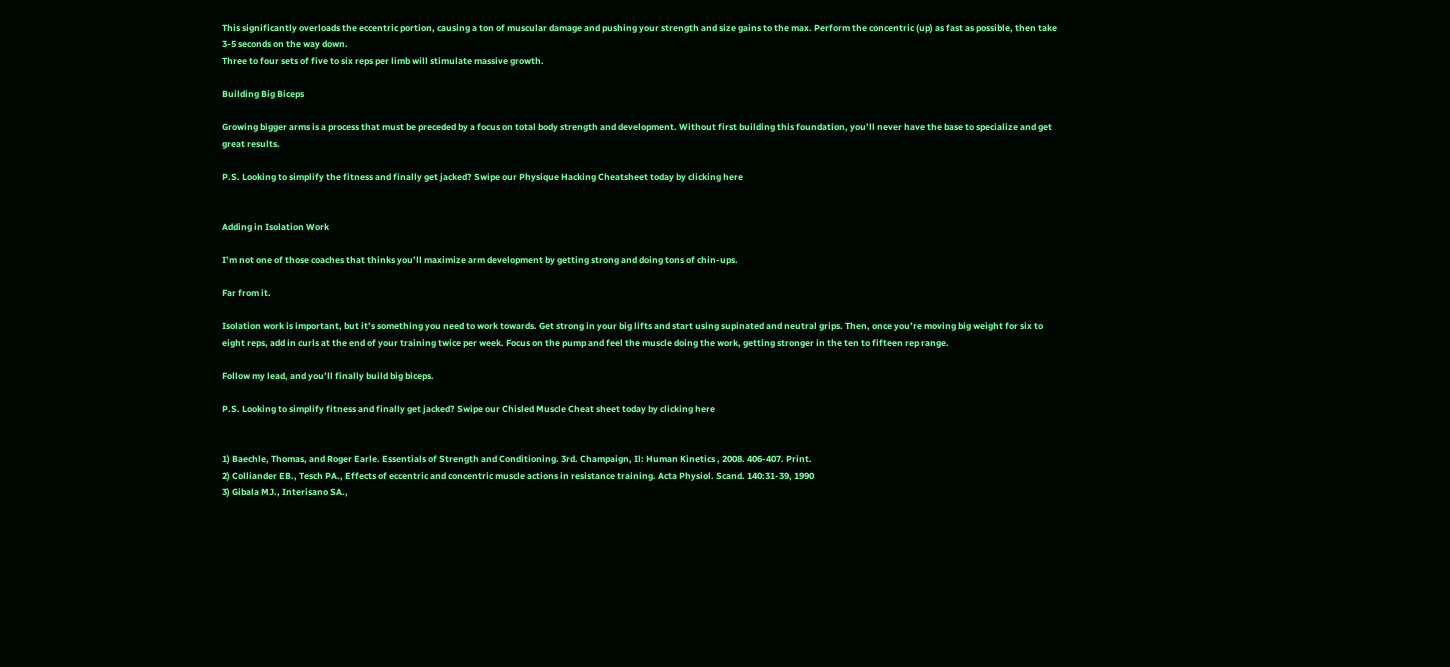This significantly overloads the eccentric portion, causing a ton of muscular damage and pushing your strength and size gains to the max. Perform the concentric (up) as fast as possible, then take 3-5 seconds on the way down.
Three to four sets of five to six reps per limb will stimulate massive growth.

Building Big Biceps

Growing bigger arms is a process that must be preceded by a focus on total body strength and development. Without first building this foundation, you’ll never have the base to specialize and get great results.

P.S. Looking to simplify the fitness and finally get jacked? Swipe our Physique Hacking Cheatsheet today by clicking here


Adding in Isolation Work

I’m not one of those coaches that thinks you’ll maximize arm development by getting strong and doing tons of chin-ups.

Far from it.

Isolation work is important, but it’s something you need to work towards. Get strong in your big lifts and start using supinated and neutral grips. Then, once you’re moving big weight for six to eight reps, add in curls at the end of your training twice per week. Focus on the pump and feel the muscle doing the work, getting stronger in the ten to fifteen rep range.

Follow my lead, and you’ll finally build big biceps.

P.S. Looking to simplify fitness and finally get jacked? Swipe our Chisled Muscle Cheat sheet today by clicking here


1) Baechle, Thomas, and Roger Earle. Essentials of Strength and Conditioning. 3rd. Champaign, Il: Human Kinetics , 2008. 406-407. Print.
2) Colliander EB., Tesch PA., Effects of eccentric and concentric muscle actions in resistance training. Acta Physiol. Scand. 140:31-39, 1990
3) Gibala MJ., Interisano SA.,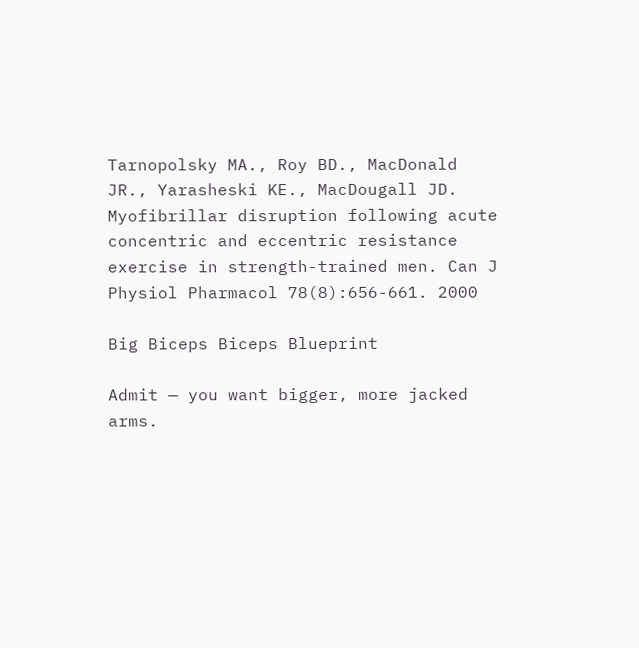Tarnopolsky MA., Roy BD., MacDonald JR., Yarasheski KE., MacDougall JD. Myofibrillar disruption following acute concentric and eccentric resistance exercise in strength-trained men. Can J Physiol Pharmacol 78(8):656-661. 2000

Big Biceps Biceps Blueprint

Admit — you want bigger, more jacked arms.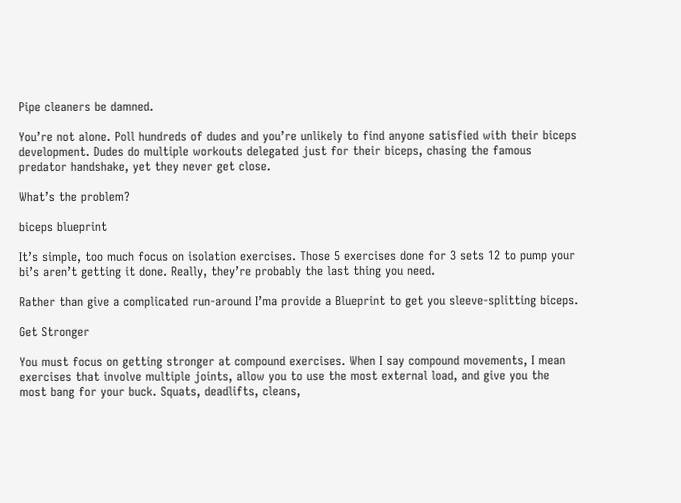Pipe cleaners be damned.

You’re not alone. Poll hundreds of dudes and you’re unlikely to find anyone satisfied with their biceps development. Dudes do multiple workouts delegated just for their biceps, chasing the famous predator handshake, yet they never get close.

What’s the problem?

biceps blueprint

It’s simple, too much focus on isolation exercises. Those 5 exercises done for 3 sets 12 to pump your bi’s aren’t getting it done. Really, they’re probably the last thing you need.

Rather than give a complicated run-around I’ma provide a Blueprint to get you sleeve-splitting biceps.

Get Stronger

You must focus on getting stronger at compound exercises. When I say compound movements, I mean exercises that involve multiple joints, allow you to use the most external load, and give you the most bang for your buck. Squats, deadlifts, cleans,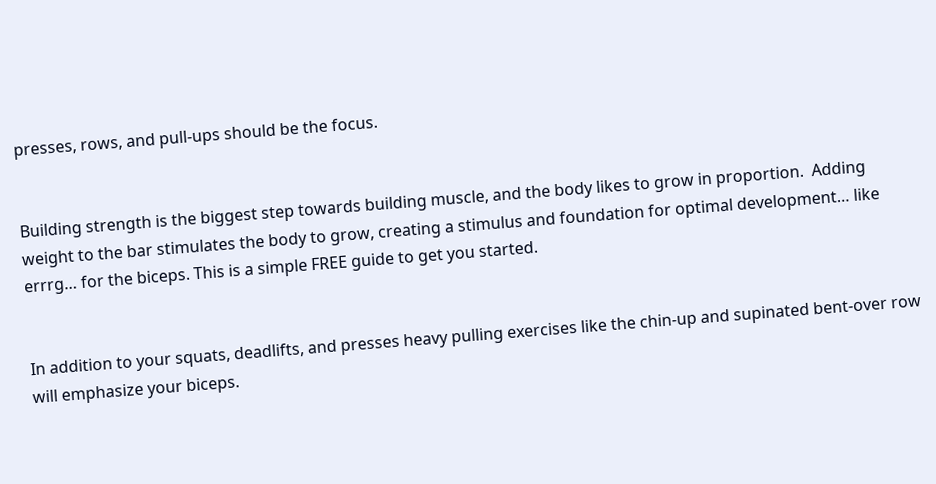presses, rows, and pull-ups should be the focus.


Building strength is the biggest step towards building muscle, and the body likes to grow in proportion.  Adding weight to the bar stimulates the body to grow, creating a stimulus and foundation for optimal development… like errrg… for the biceps. This is a simple FREE guide to get you started.


In addition to your squats, deadlifts, and presses heavy pulling exercises like the chin-up and supinated bent-over row will emphasize your biceps.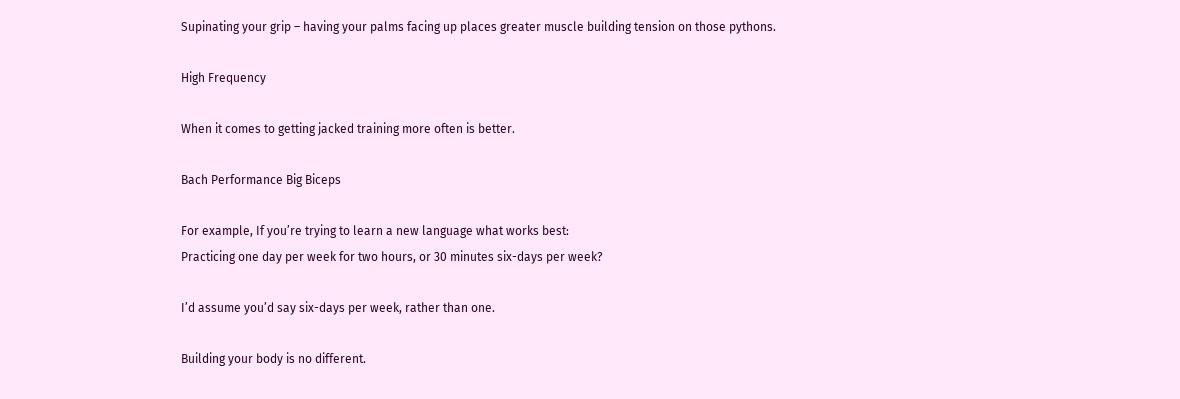Supinating your grip – having your palms facing up places greater muscle building tension on those pythons.

High Frequency

When it comes to getting jacked training more often is better.

Bach Performance Big Biceps

For example, If you’re trying to learn a new language what works best:
Practicing one day per week for two hours, or 30 minutes six-days per week?

I’d assume you’d say six-days per week, rather than one.

Building your body is no different.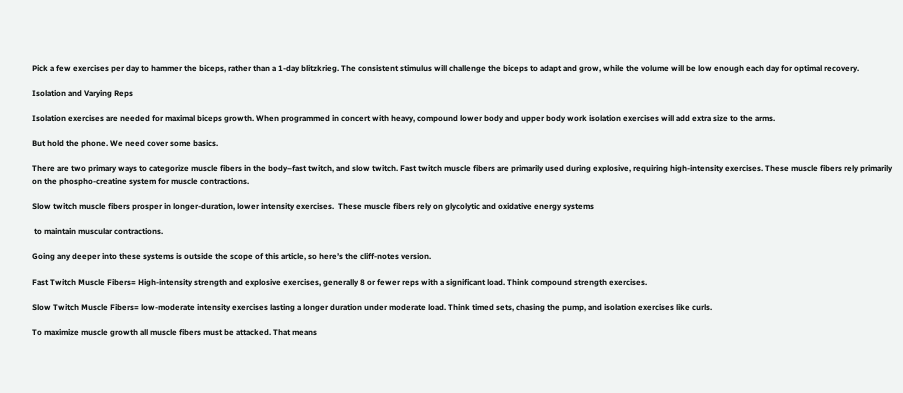Pick a few exercises per day to hammer the biceps, rather than a 1-day blitzkrieg. The consistent stimulus will challenge the biceps to adapt and grow, while the volume will be low enough each day for optimal recovery.

Isolation and Varying Reps

Isolation exercises are needed for maximal biceps growth. When programmed in concert with heavy, compound lower body and upper body work isolation exercises will add extra size to the arms.

But hold the phone. We need cover some basics.

There are two primary ways to categorize muscle fibers in the body–fast twitch, and slow twitch. Fast twitch muscle fibers are primarily used during explosive, requiring high-intensity exercises. These muscle fibers rely primarily on the phospho-creatine system for muscle contractions.

Slow twitch muscle fibers prosper in longer-duration, lower intensity exercises.  These muscle fibers rely on glycolytic and oxidative energy systems

 to maintain muscular contractions.

Going any deeper into these systems is outside the scope of this article, so here’s the cliff-notes version.

Fast Twitch Muscle Fibers= High-intensity strength and explosive exercises, generally 8 or fewer reps with a significant load. Think compound strength exercises.

Slow Twitch Muscle Fibers= low-moderate intensity exercises lasting a longer duration under moderate load. Think timed sets, chasing the pump, and isolation exercises like curls.

To maximize muscle growth all muscle fibers must be attacked. That means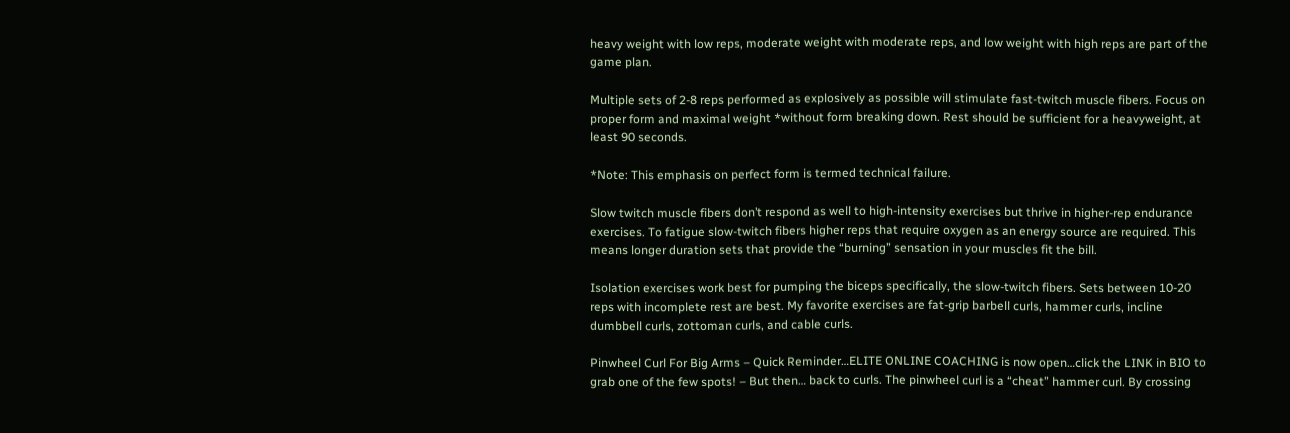heavy weight with low reps, moderate weight with moderate reps, and low weight with high reps are part of the game plan.

Multiple sets of 2-8 reps performed as explosively as possible will stimulate fast-twitch muscle fibers. Focus on proper form and maximal weight *without form breaking down. Rest should be sufficient for a heavyweight, at least 90 seconds.

*Note: This emphasis on perfect form is termed technical failure.

Slow twitch muscle fibers don’t respond as well to high-intensity exercises but thrive in higher-rep endurance exercises. To fatigue slow-twitch fibers higher reps that require oxygen as an energy source are required. This means longer duration sets that provide the “burning” sensation in your muscles fit the bill.

Isolation exercises work best for pumping the biceps specifically, the slow-twitch fibers. Sets between 10-20 reps with incomplete rest are best. My favorite exercises are fat-grip barbell curls, hammer curls, incline dumbbell curls, zottoman curls, and cable curls.

Pinwheel Curl For Big Arms – Quick Reminder…ELITE ONLINE COACHING is now open…click the LINK in BIO to grab one of the few spots! – But then… back to curls. The pinwheel curl is a “cheat” hammer curl. By crossing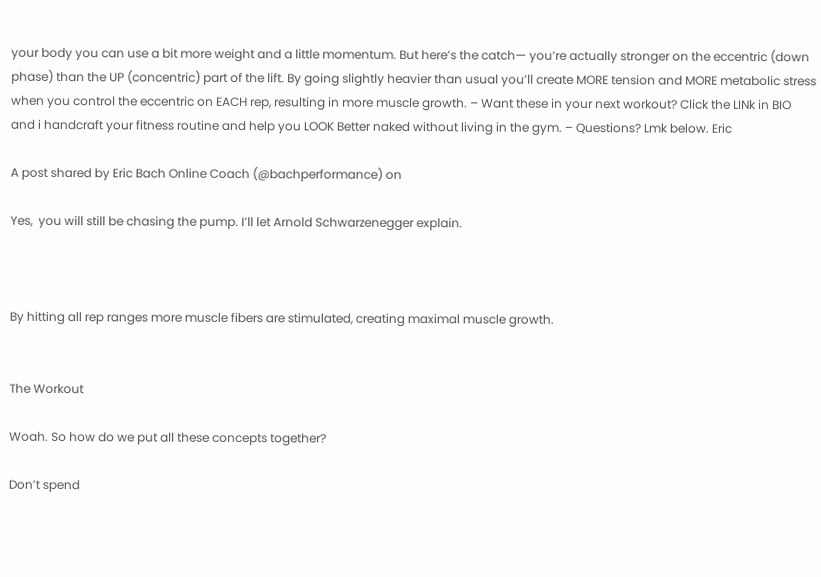your body you can use a bit more weight and a little momentum. But here’s the catch— you’re actually stronger on the eccentric (down phase) than the UP (concentric) part of the lift. By going slightly heavier than usual you’ll create MORE tension and MORE metabolic stress when you control the eccentric on EACH rep, resulting in more muscle growth. – Want these in your next workout? Click the LINk in BIO and i handcraft your fitness routine and help you LOOK Better naked without living in the gym. – Questions? Lmk below. Eric

A post shared by Eric Bach Online Coach (@bachperformance) on

Yes,  you will still be chasing the pump. I’ll let Arnold Schwarzenegger explain.



By hitting all rep ranges more muscle fibers are stimulated, creating maximal muscle growth.


The Workout

Woah. So how do we put all these concepts together?

Don’t spend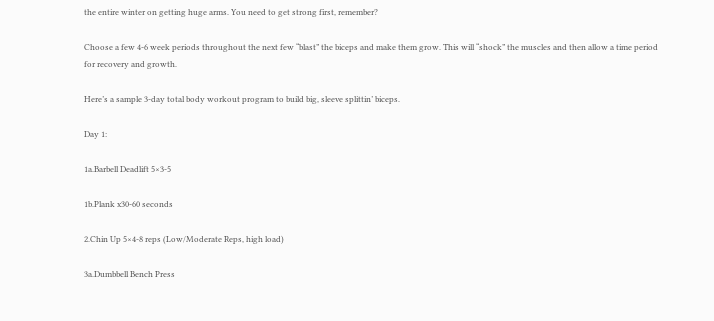the entire winter on getting huge arms. You need to get strong first, remember?

Choose a few 4-6 week periods throughout the next few “blast” the biceps and make them grow. This will “shock” the muscles and then allow a time period for recovery and growth.

Here’s a sample 3-day total body workout program to build big, sleeve splittin’ biceps.

Day 1:

1a.Barbell Deadlift 5×3-5

1b.Plank x30-60 seconds

2.Chin Up 5×4-8 reps (Low/Moderate Reps, high load)

3a.Dumbbell Bench Press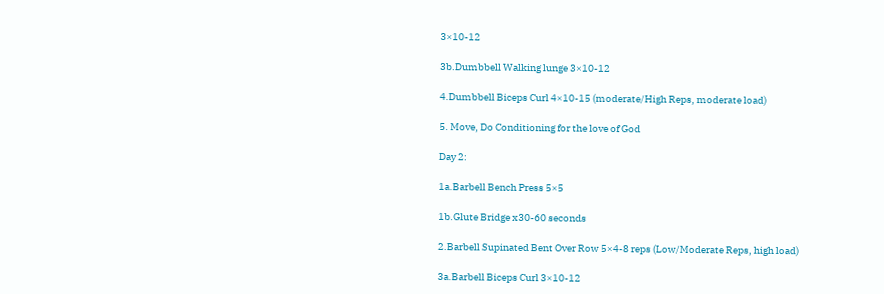3×10-12

3b.Dumbbell Walking lunge 3×10-12

4.Dumbbell Biceps Curl 4×10-15 (moderate/High Reps, moderate load)

5. Move, Do Conditioning for the love of God

Day 2:

1a.Barbell Bench Press 5×5

1b.Glute Bridge x30-60 seconds

2.Barbell Supinated Bent Over Row 5×4-8 reps (Low/Moderate Reps, high load)

3a.Barbell Biceps Curl 3×10-12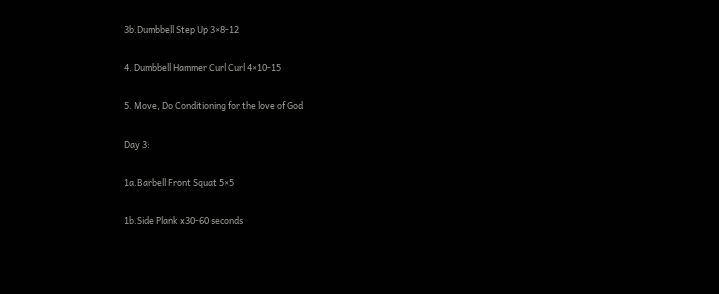3b.Dumbbell Step Up 3×8-12

4. Dumbbell Hammer Curl Curl 4×10-15

5. Move, Do Conditioning for the love of God

Day 3:

1a.Barbell Front Squat 5×5

1b.Side Plank x30-60 seconds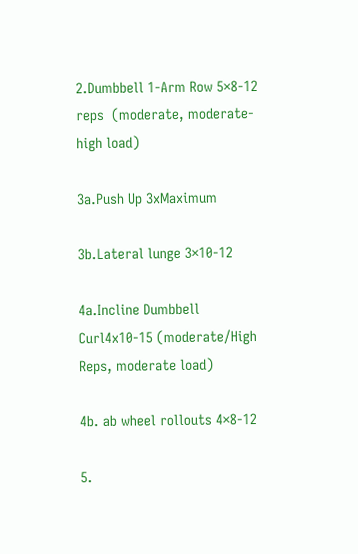2.Dumbbell 1-Arm Row 5×8-12 reps  (moderate, moderate-high load)

3a.Push Up 3xMaximum

3b.Lateral lunge 3×10-12

4a.Incline Dumbbell Curl4x10-15 (moderate/High Reps, moderate load)

4b. ab wheel rollouts 4×8-12

5.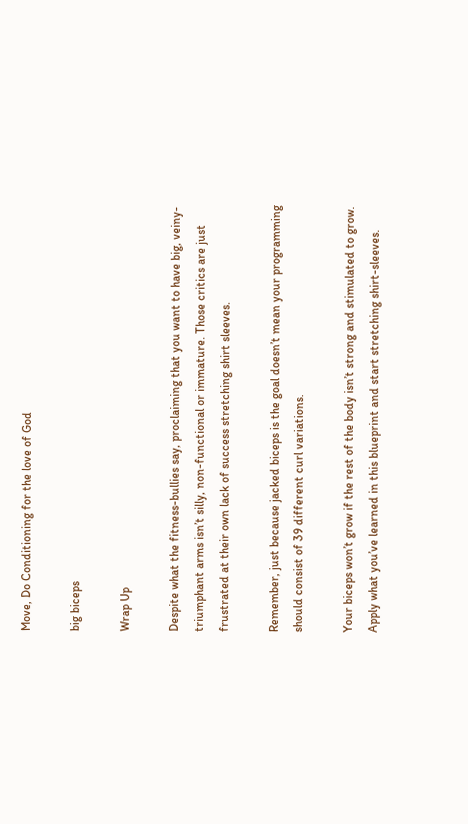Move, Do Conditioning for the love of God

big biceps

Wrap Up

Despite what the fitness-bullies say, proclaiming that you want to have big, veiny-triumphant arms isn’t silly, non-functional or immature. Those critics are just frustrated at their own lack of success stretching shirt sleeves.

Remember, just because jacked biceps is the goal doesn’t mean your programming should consist of 39 different curl variations.

Your biceps won’t grow if the rest of the body isn’t strong and stimulated to grow. Apply what you’ve learned in this blueprint and start stretching shirt-sleeves.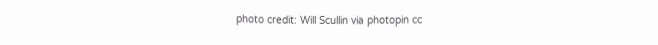photo credit: Will Scullin via photopin cc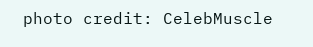photo credit: CelebMuscle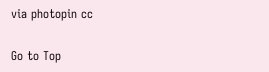via photopin cc

Go to Top